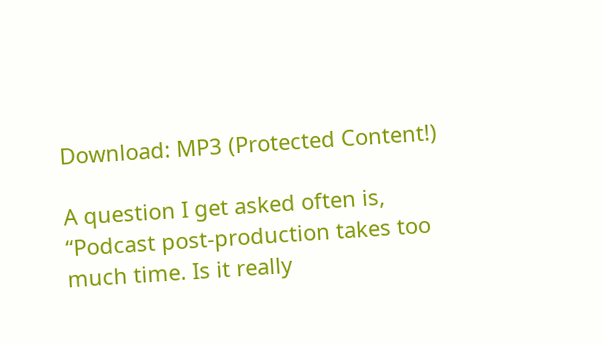Download: MP3 (Protected Content!)

A question I get asked often is, “Podcast post-production takes too much time. Is it really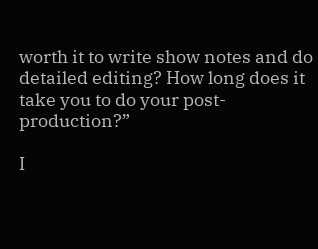worth it to write show notes and do detailed editing? How long does it take you to do your post-production?”

I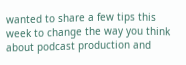wanted to share a few tips this week to change the way you think about podcast production and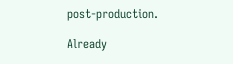post-production.

Already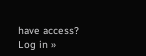have access? Log in »